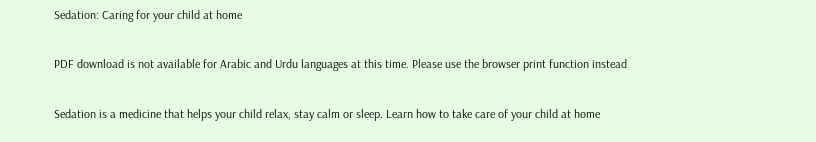Sedation: Caring for your child at home

PDF download is not available for Arabic and Urdu languages at this time. Please use the browser print function instead

Sedation is a medicine that helps your child relax, stay calm or sleep. Learn how to take care of your child at home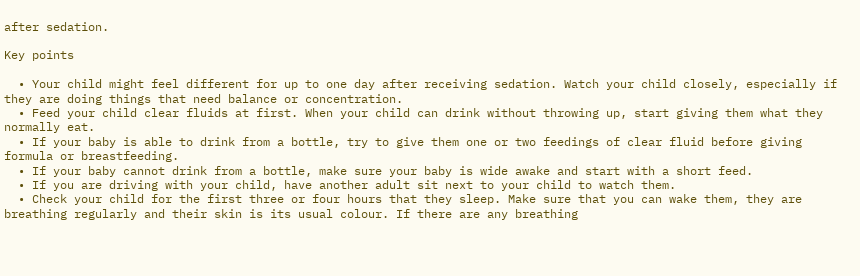after sedation.

Key points

  • Your child might feel different for up to one day after receiving sedation. Watch your child closely, especially if they are doing things that need balance or concentration.
  • Feed your child clear fluids at first. When your child can drink without throwing up, start giving them what they normally eat.
  • If your baby is able to drink from a bottle, try to give them one or two feedings of clear fluid before giving formula or breastfeeding.
  • If your baby cannot drink from a bottle, make sure your baby is wide awake and start with a short feed.
  • If you are driving with your child, have another adult sit next to your child to watch them.
  • Check your child for the first three or four hours that they sleep. Make sure that you can wake them, they are breathing regularly and their skin is its usual colour. If there are any breathing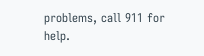problems, call 911 for help.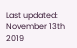Last updated: November 13th 2019